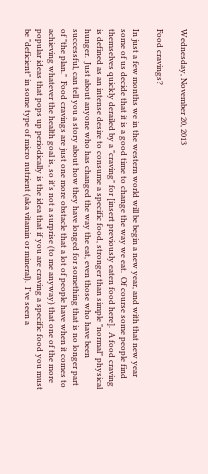Wednesday, November 20, 2013

Food cravings?

In just a few months we in the western world will be begin a new year, and with that new year some of us decide that it is a good time to change the way we eat.  Of course some people find themselves quickly derailed by a "craving" for [insert previously eaten food here].  A food craving is defined as an intense desire to consume a specific food, stronger than simple "normal" physical hunger.  Just about anyone who has changed the way the eat, even those who have been successful, can tell you a story about how they have longed for something that is no longer part of "the plan."  Food cravings are just one more obstacle that a lot of people have when it comes to achieving whatever the health goal is, so it's not a surprise (to me anyway) that one of the more popular ideas that pops up periodically is the idea that if you are craving a specific food you must be "deficient" in some type of micro nutrient (aka vitamin or mineral).  I've seen a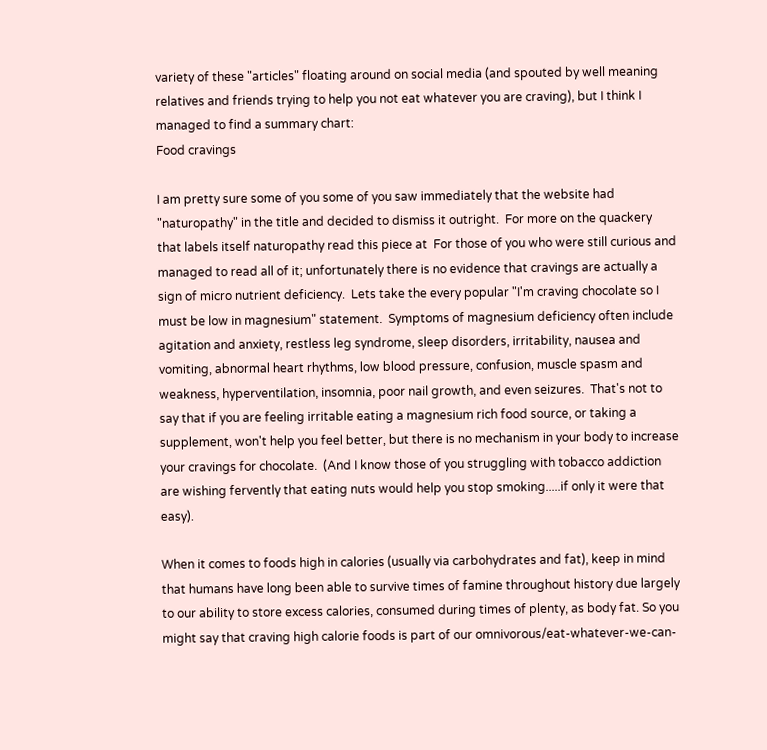variety of these "articles" floating around on social media (and spouted by well meaning relatives and friends trying to help you not eat whatever you are craving), but I think I managed to find a summary chart:
Food cravings

I am pretty sure some of you some of you saw immediately that the website had "naturopathy" in the title and decided to dismiss it outright.  For more on the quackery that labels itself naturopathy read this piece at  For those of you who were still curious and managed to read all of it; unfortunately there is no evidence that cravings are actually a sign of micro nutrient deficiency.  Lets take the every popular "I'm craving chocolate so I must be low in magnesium" statement.  Symptoms of magnesium deficiency often include agitation and anxiety, restless leg syndrome, sleep disorders, irritability, nausea and vomiting, abnormal heart rhythms, low blood pressure, confusion, muscle spasm and weakness, hyperventilation, insomnia, poor nail growth, and even seizures.  That's not to say that if you are feeling irritable eating a magnesium rich food source, or taking a supplement, won't help you feel better, but there is no mechanism in your body to increase your cravings for chocolate.  (And I know those of you struggling with tobacco addiction are wishing fervently that eating nuts would help you stop smoking.....if only it were that easy).

When it comes to foods high in calories (usually via carbohydrates and fat), keep in mind that humans have long been able to survive times of famine throughout history due largely to our ability to store excess calories, consumed during times of plenty, as body fat. So you might say that craving high calorie foods is part of our omnivorous/eat-whatever-we-can-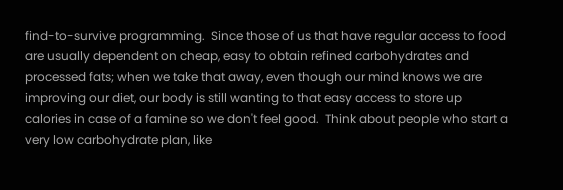find-to-survive programming.  Since those of us that have regular access to food are usually dependent on cheap, easy to obtain refined carbohydrates and processed fats; when we take that away, even though our mind knows we are improving our diet, our body is still wanting to that easy access to store up calories in case of a famine so we don't feel good.  Think about people who start a very low carbohydrate plan, like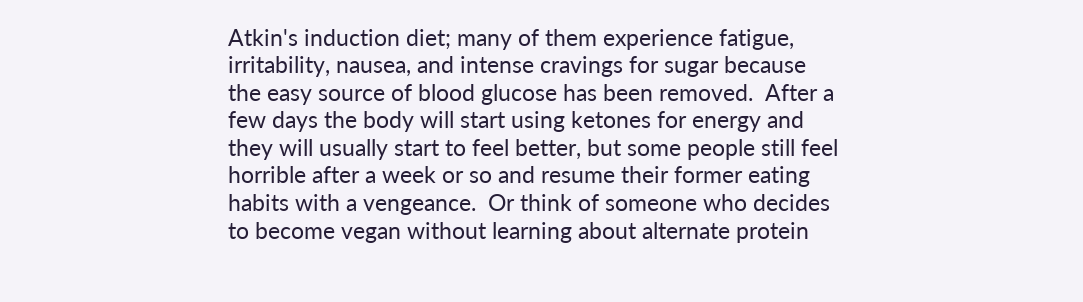Atkin's induction diet; many of them experience fatigue, irritability, nausea, and intense cravings for sugar because the easy source of blood glucose has been removed.  After a few days the body will start using ketones for energy and they will usually start to feel better, but some people still feel horrible after a week or so and resume their former eating habits with a vengeance.  Or think of someone who decides to become vegan without learning about alternate protein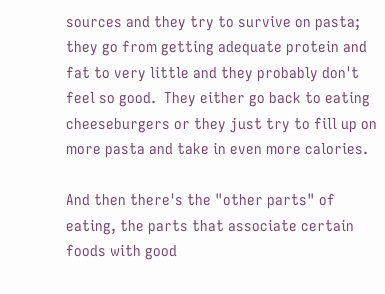sources and they try to survive on pasta; they go from getting adequate protein and fat to very little and they probably don't feel so good.  They either go back to eating cheeseburgers or they just try to fill up on more pasta and take in even more calories.

And then there's the "other parts" of eating, the parts that associate certain foods with good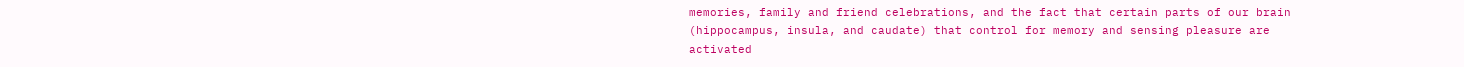memories, family and friend celebrations, and the fact that certain parts of our brain (hippocampus, insula, and caudate) that control for memory and sensing pleasure are activated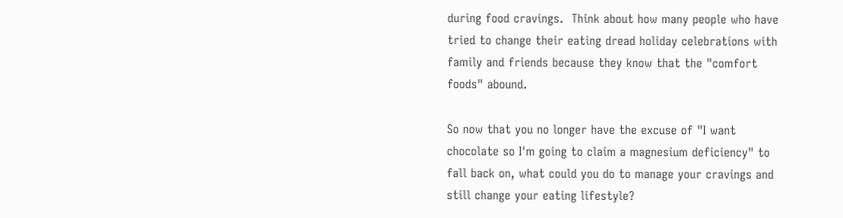during food cravings.  Think about how many people who have tried to change their eating dread holiday celebrations with family and friends because they know that the "comfort foods" abound.

So now that you no longer have the excuse of "I want chocolate so I'm going to claim a magnesium deficiency" to fall back on, what could you do to manage your cravings and still change your eating lifestyle?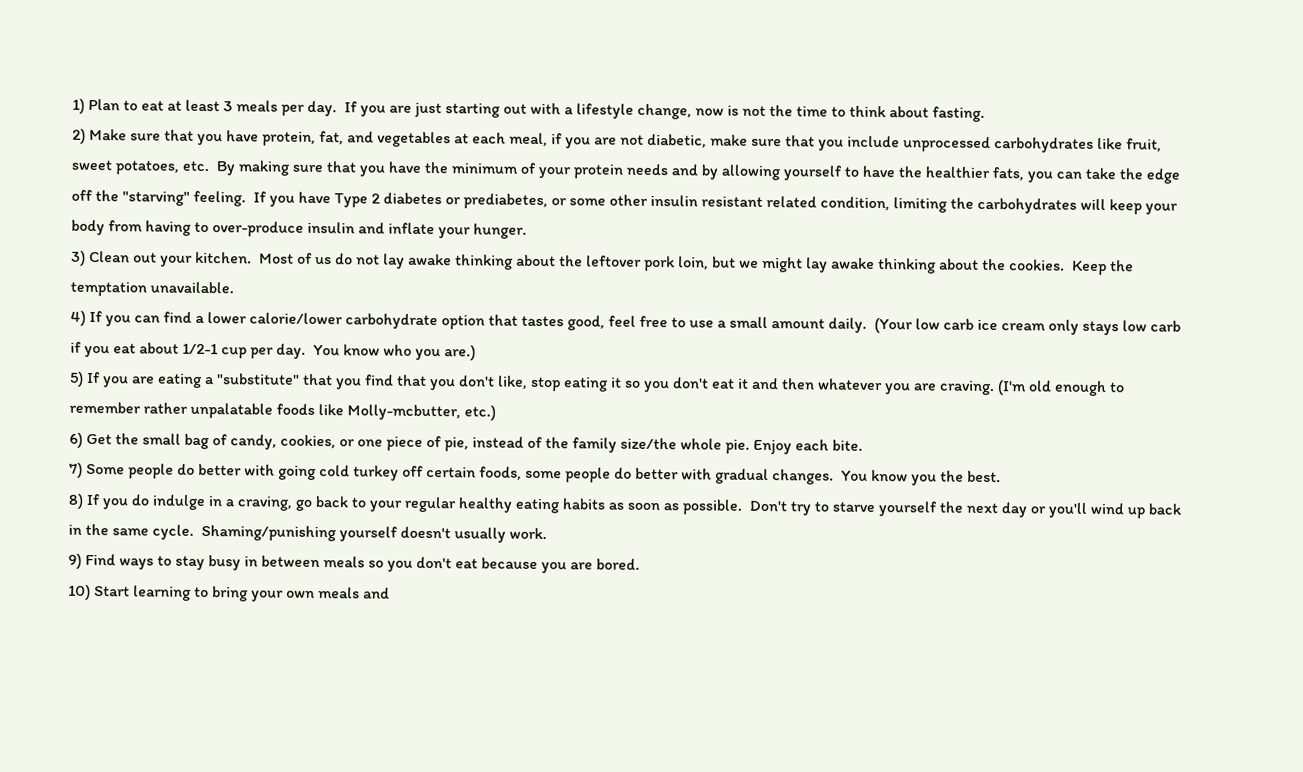1) Plan to eat at least 3 meals per day.  If you are just starting out with a lifestyle change, now is not the time to think about fasting.
2) Make sure that you have protein, fat, and vegetables at each meal, if you are not diabetic, make sure that you include unprocessed carbohydrates like fruit, sweet potatoes, etc.  By making sure that you have the minimum of your protein needs and by allowing yourself to have the healthier fats, you can take the edge off the "starving" feeling.  If you have Type 2 diabetes or prediabetes, or some other insulin resistant related condition, limiting the carbohydrates will keep your body from having to over-produce insulin and inflate your hunger.
3) Clean out your kitchen.  Most of us do not lay awake thinking about the leftover pork loin, but we might lay awake thinking about the cookies.  Keep the temptation unavailable.
4) If you can find a lower calorie/lower carbohydrate option that tastes good, feel free to use a small amount daily.  (Your low carb ice cream only stays low carb if you eat about 1/2-1 cup per day.  You know who you are.)
5) If you are eating a "substitute" that you find that you don't like, stop eating it so you don't eat it and then whatever you are craving. (I'm old enough to remember rather unpalatable foods like Molly-mcbutter, etc.)
6) Get the small bag of candy, cookies, or one piece of pie, instead of the family size/the whole pie. Enjoy each bite.
7) Some people do better with going cold turkey off certain foods, some people do better with gradual changes.  You know you the best.
8) If you do indulge in a craving, go back to your regular healthy eating habits as soon as possible.  Don't try to starve yourself the next day or you'll wind up back in the same cycle.  Shaming/punishing yourself doesn't usually work.
9) Find ways to stay busy in between meals so you don't eat because you are bored.
10) Start learning to bring your own meals and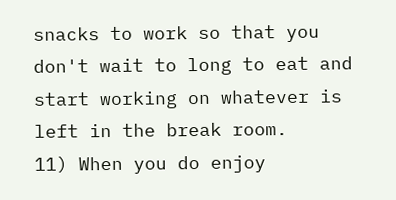snacks to work so that you don't wait to long to eat and start working on whatever is left in the break room.
11) When you do enjoy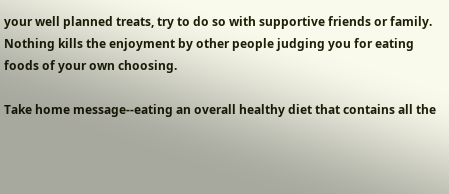your well planned treats, try to do so with supportive friends or family.  Nothing kills the enjoyment by other people judging you for eating foods of your own choosing.

Take home message--eating an overall healthy diet that contains all the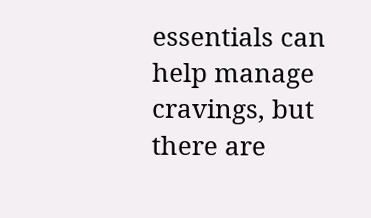essentials can help manage cravings, but there are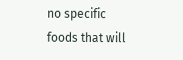no specific foods that will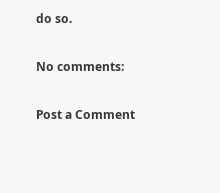do so.

No comments:

Post a Comment